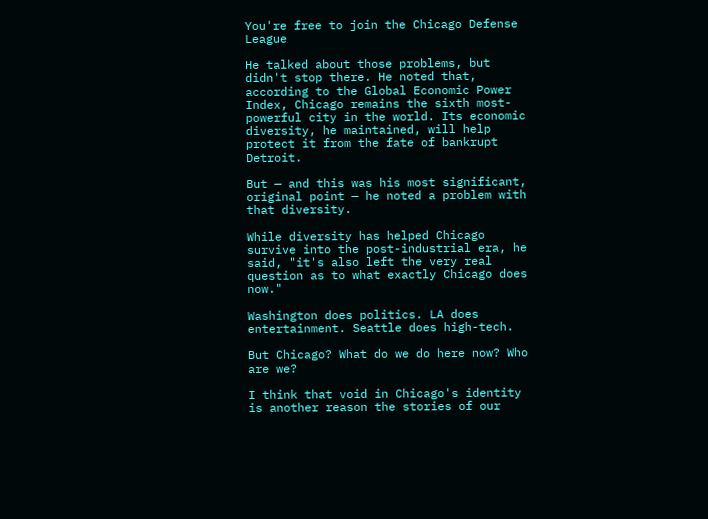You're free to join the Chicago Defense League

He talked about those problems, but didn't stop there. He noted that, according to the Global Economic Power Index, Chicago remains the sixth most-powerful city in the world. Its economic diversity, he maintained, will help protect it from the fate of bankrupt Detroit.

But — and this was his most significant, original point — he noted a problem with that diversity.

While diversity has helped Chicago survive into the post-industrial era, he said, "it's also left the very real question as to what exactly Chicago does now."

Washington does politics. LA does entertainment. Seattle does high-tech.

But Chicago? What do we do here now? Who are we?

I think that void in Chicago's identity is another reason the stories of our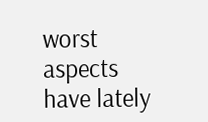worst aspects have lately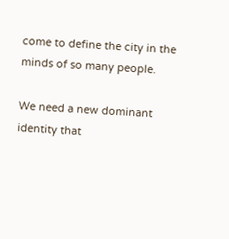come to define the city in the minds of so many people.

We need a new dominant identity that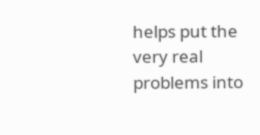helps put the very real problems into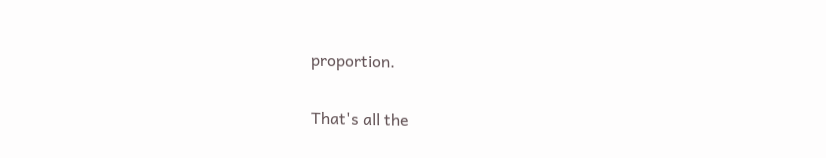proportion.

That's all the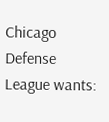Chicago Defense League wants: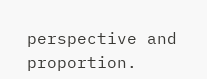perspective and proportion.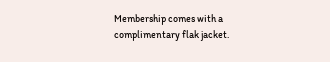Membership comes with a complimentary flak jacket.